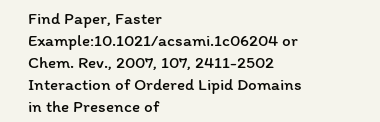Find Paper, Faster
Example:10.1021/acsami.1c06204 or Chem. Rev., 2007, 107, 2411-2502
Interaction of Ordered Lipid Domains in the Presence of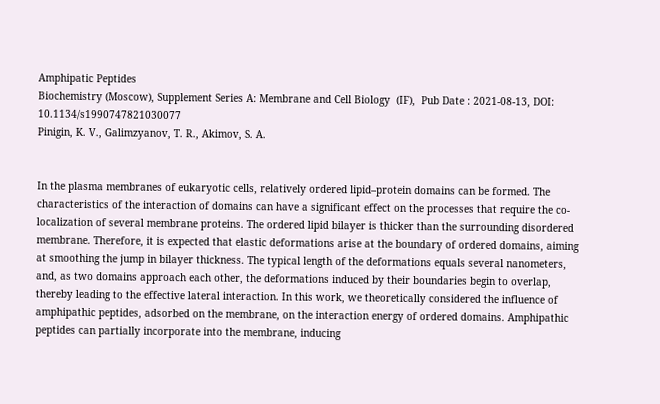Amphipatic Peptides
Biochemistry (Moscow), Supplement Series A: Membrane and Cell Biology  (IF),  Pub Date : 2021-08-13, DOI: 10.1134/s1990747821030077
Pinigin, K. V., Galimzyanov, T. R., Akimov, S. A.


In the plasma membranes of eukaryotic cells, relatively ordered lipid–protein domains can be formed. The characteristics of the interaction of domains can have a significant effect on the processes that require the co-localization of several membrane proteins. The ordered lipid bilayer is thicker than the surrounding disordered membrane. Therefore, it is expected that elastic deformations arise at the boundary of ordered domains, aiming at smoothing the jump in bilayer thickness. The typical length of the deformations equals several nanometers, and, as two domains approach each other, the deformations induced by their boundaries begin to overlap, thereby leading to the effective lateral interaction. In this work, we theoretically considered the influence of amphipathic peptides, adsorbed on the membrane, on the interaction energy of ordered domains. Amphipathic peptides can partially incorporate into the membrane, inducing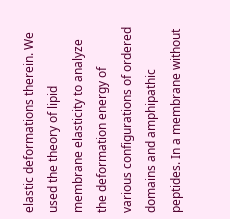elastic deformations therein. We used the theory of lipid membrane elasticity to analyze the deformation energy of various configurations of ordered domains and amphipathic peptides. In a membrane without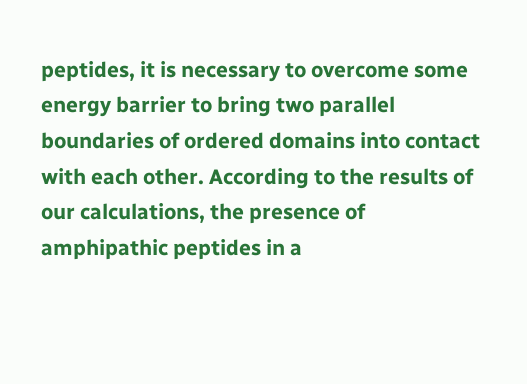peptides, it is necessary to overcome some energy barrier to bring two parallel boundaries of ordered domains into contact with each other. According to the results of our calculations, the presence of amphipathic peptides in a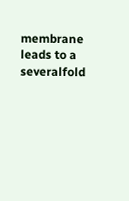membrane leads to a severalfold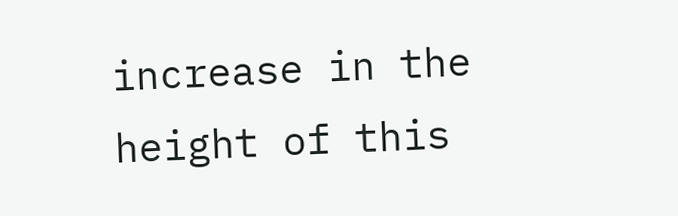increase in the height of this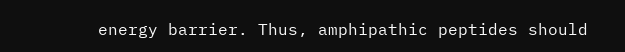energy barrier. Thus, amphipathic peptides should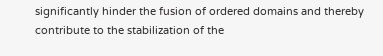significantly hinder the fusion of ordered domains and thereby contribute to the stabilization of the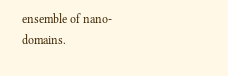ensemble of nano-domains.